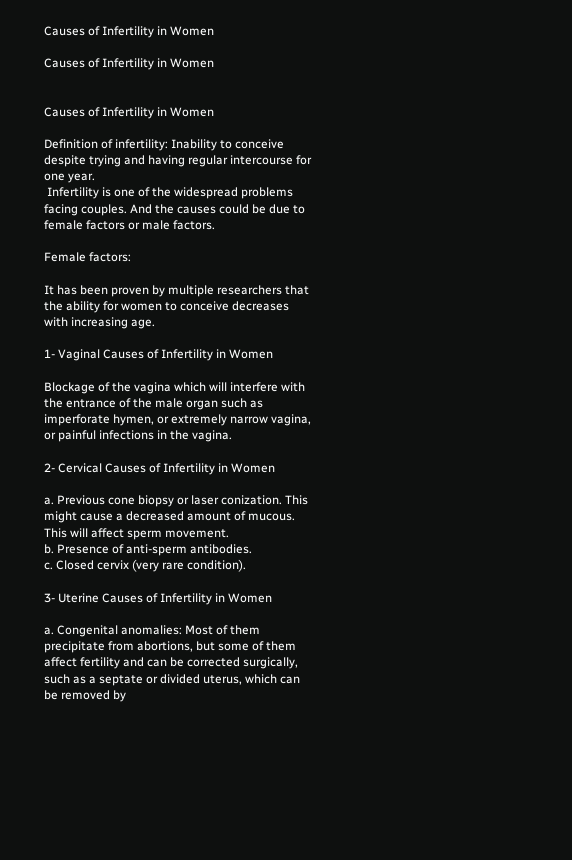Causes of Infertility in Women

Causes of Infertility in Women


Causes of Infertility in Women

Definition of infertility: Inability to conceive despite trying and having regular intercourse for one year.
 Infertility is one of the widespread problems facing couples. And the causes could be due to female factors or male factors.

Female factors:

It has been proven by multiple researchers that the ability for women to conceive decreases with increasing age.

1- Vaginal Causes of Infertility in Women

Blockage of the vagina which will interfere with the entrance of the male organ such as imperforate hymen, or extremely narrow vagina, or painful infections in the vagina.

2- Cervical Causes of Infertility in Women

a. Previous cone biopsy or laser conization. This might cause a decreased amount of mucous. This will affect sperm movement.
b. Presence of anti-sperm antibodies.
c. Closed cervix (very rare condition).

3- Uterine Causes of Infertility in Women

a. Congenital anomalies: Most of them precipitate from abortions, but some of them affect fertility and can be corrected surgically, such as a septate or divided uterus, which can be removed by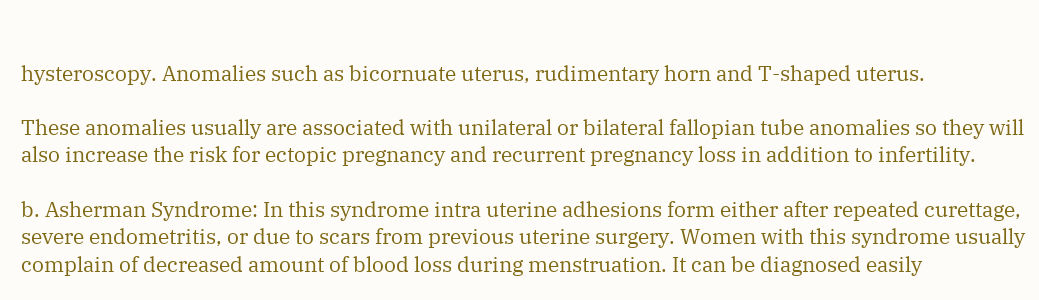hysteroscopy. Anomalies such as bicornuate uterus, rudimentary horn and T-shaped uterus.

These anomalies usually are associated with unilateral or bilateral fallopian tube anomalies so they will also increase the risk for ectopic pregnancy and recurrent pregnancy loss in addition to infertility.

b. Asherman Syndrome: In this syndrome intra uterine adhesions form either after repeated curettage, severe endometritis, or due to scars from previous uterine surgery. Women with this syndrome usually complain of decreased amount of blood loss during menstruation. It can be diagnosed easily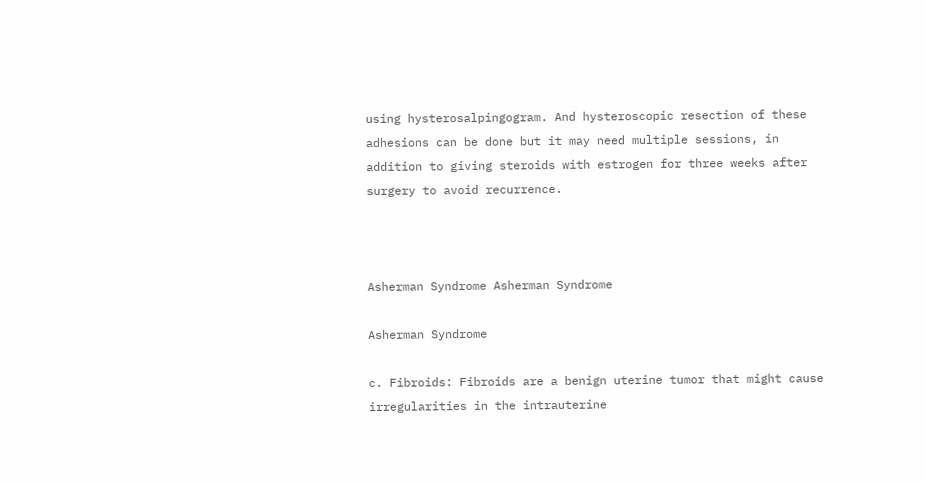using hysterosalpingogram. And hysteroscopic resection of these adhesions can be done but it may need multiple sessions, in addition to giving steroids with estrogen for three weeks after surgery to avoid recurrence.



Asherman Syndrome Asherman Syndrome

Asherman Syndrome

c. Fibroids: Fibroids are a benign uterine tumor that might cause irregularities in the intrauterine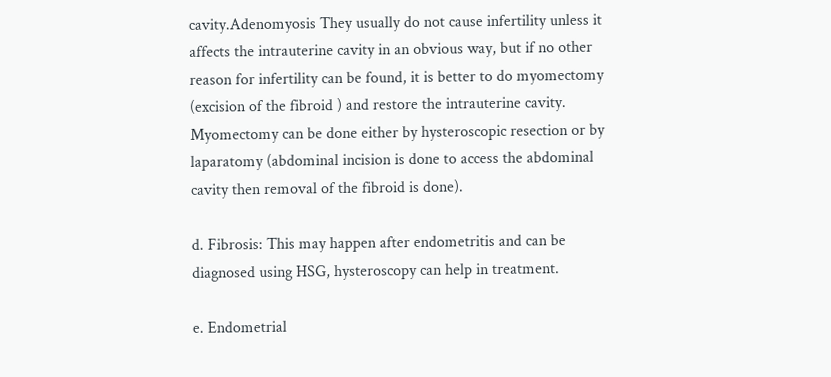cavity.Adenomyosis They usually do not cause infertility unless it affects the intrauterine cavity in an obvious way, but if no other reason for infertility can be found, it is better to do myomectomy (excision of the fibroid ) and restore the intrauterine cavity. Myomectomy can be done either by hysteroscopic resection or by laparatomy (abdominal incision is done to access the abdominal cavity then removal of the fibroid is done).

d. Fibrosis: This may happen after endometritis and can be diagnosed using HSG, hysteroscopy can help in treatment.

e. Endometrial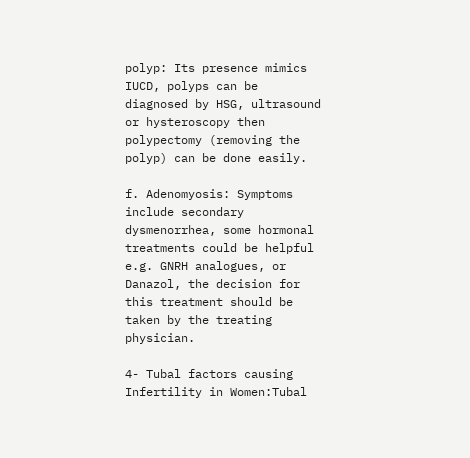polyp: Its presence mimics IUCD, polyps can be diagnosed by HSG, ultrasound or hysteroscopy then polypectomy (removing the polyp) can be done easily.

f. Adenomyosis: Symptoms include secondary dysmenorrhea, some hormonal treatments could be helpful e.g. GNRH analogues, or Danazol, the decision for this treatment should be taken by the treating physician.

4- Tubal factors causing Infertility in Women:Tubal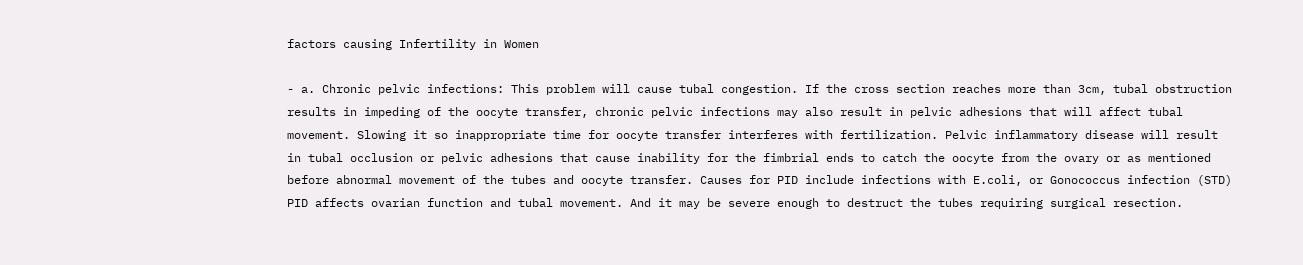factors causing Infertility in Women

- a. Chronic pelvic infections: This problem will cause tubal congestion. If the cross section reaches more than 3cm, tubal obstruction results in impeding of the oocyte transfer, chronic pelvic infections may also result in pelvic adhesions that will affect tubal movement. Slowing it so inappropriate time for oocyte transfer interferes with fertilization. Pelvic inflammatory disease will result in tubal occlusion or pelvic adhesions that cause inability for the fimbrial ends to catch the oocyte from the ovary or as mentioned before abnormal movement of the tubes and oocyte transfer. Causes for PID include infections with E.coli, or Gonococcus infection (STD) PID affects ovarian function and tubal movement. And it may be severe enough to destruct the tubes requiring surgical resection.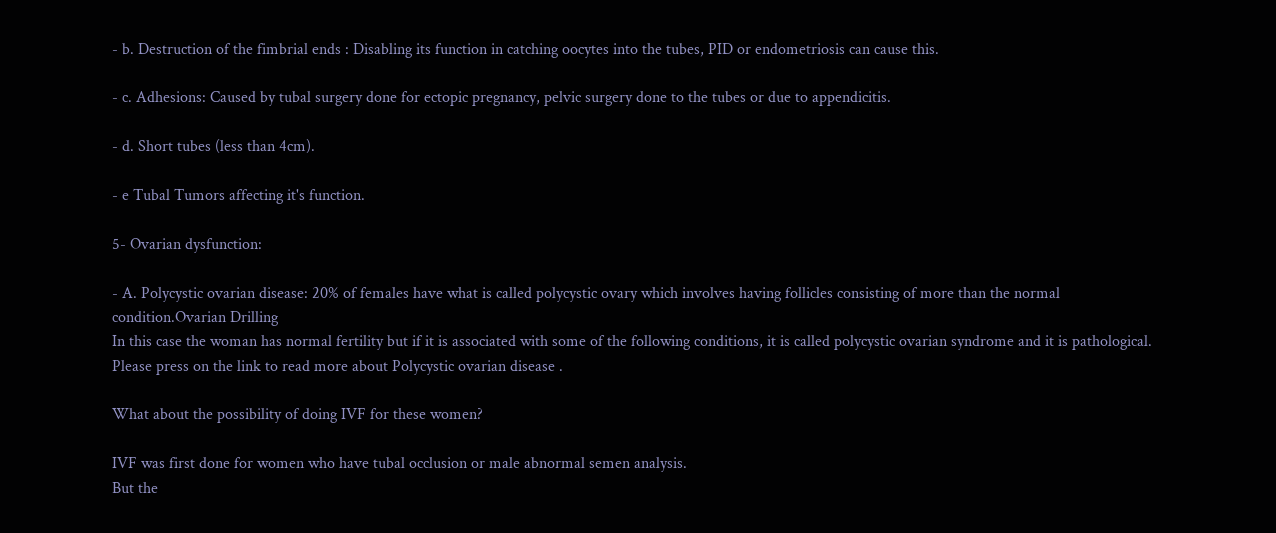- b. Destruction of the fimbrial ends : Disabling its function in catching oocytes into the tubes, PID or endometriosis can cause this.

- c. Adhesions: Caused by tubal surgery done for ectopic pregnancy, pelvic surgery done to the tubes or due to appendicitis.

- d. Short tubes (less than 4cm).

- e Tubal Tumors affecting it's function.

5- Ovarian dysfunction:

- A. Polycystic ovarian disease: 20% of females have what is called polycystic ovary which involves having follicles consisting of more than the normal condition.Ovarian Drilling
In this case the woman has normal fertility but if it is associated with some of the following conditions, it is called polycystic ovarian syndrome and it is pathological. Please press on the link to read more about Polycystic ovarian disease .

What about the possibility of doing IVF for these women?

IVF was first done for women who have tubal occlusion or male abnormal semen analysis.
But the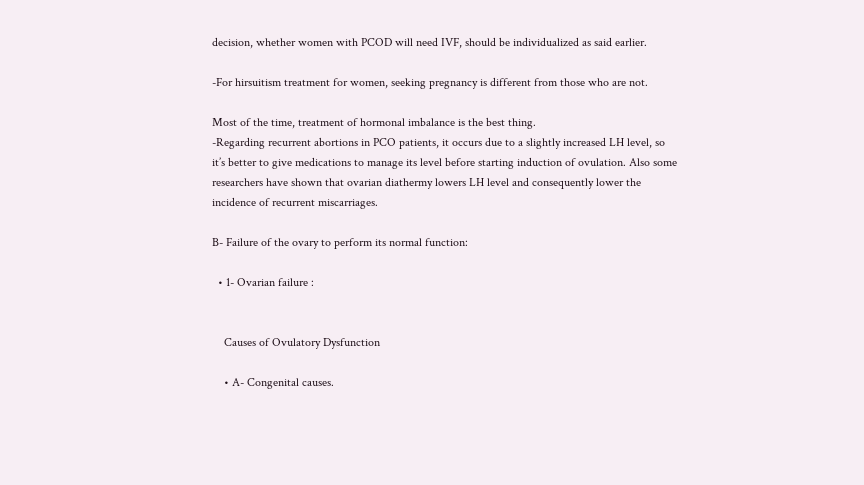decision, whether women with PCOD will need IVF, should be individualized as said earlier.

-For hirsuitism treatment for women, seeking pregnancy is different from those who are not.

Most of the time, treatment of hormonal imbalance is the best thing.
-Regarding recurrent abortions in PCO patients, it occurs due to a slightly increased LH level, so it’s better to give medications to manage its level before starting induction of ovulation. Also some researchers have shown that ovarian diathermy lowers LH level and consequently lower the incidence of recurrent miscarriages.

B- Failure of the ovary to perform its normal function:

  • 1- Ovarian failure :


    Causes of Ovulatory Dysfunction

    • A- Congenital causes.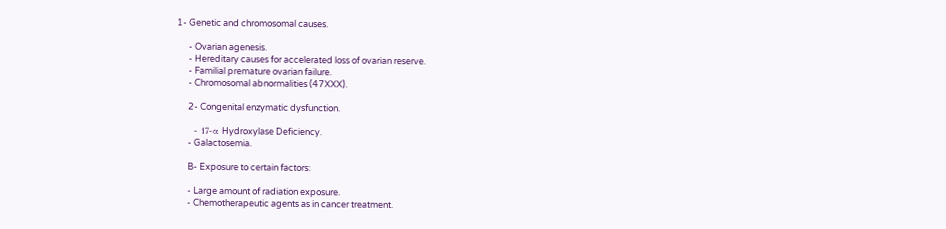1- Genetic and chromosomal causes.

      - Ovarian agenesis.
      - Hereditary causes for accelerated loss of ovarian reserve.
      - Familial premature ovarian failure.
      - Chromosomal abnormalities (47XXX).

      2- Congenital enzymatic dysfunction.

      - 17-α Hydroxylase Deficiency.
      - Galactosemia.

      B- Exposure to certain factors:

      - Large amount of radiation exposure.
      - Chemotherapeutic agents as in cancer treatment.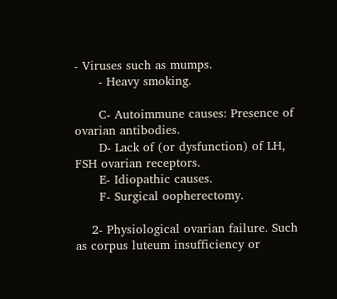- Viruses such as mumps.
      - Heavy smoking.

      C- Autoimmune causes: Presence of ovarian antibodies.
      D- Lack of (or dysfunction) of LH, FSH ovarian receptors.
      E- Idiopathic causes.
      F- Surgical oopherectomy.

    2- Physiological ovarian failure. Such as corpus luteum insufficiency or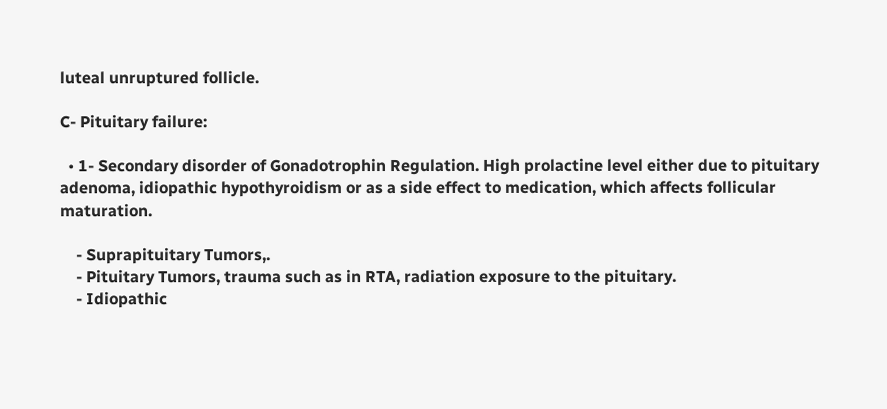luteal unruptured follicle.

C- Pituitary failure:

  • 1- Secondary disorder of Gonadotrophin Regulation. High prolactine level either due to pituitary adenoma, idiopathic hypothyroidism or as a side effect to medication, which affects follicular maturation.

    - Suprapituitary Tumors,.
    - Pituitary Tumors, trauma such as in RTA, radiation exposure to the pituitary.
    - Idiopathic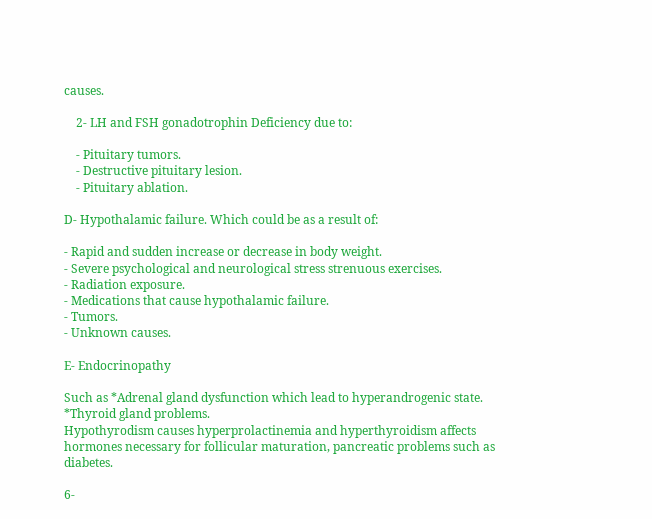causes.

    2- LH and FSH gonadotrophin Deficiency due to:

    - Pituitary tumors.
    - Destructive pituitary lesion.
    - Pituitary ablation.

D- Hypothalamic failure. Which could be as a result of:

- Rapid and sudden increase or decrease in body weight.
- Severe psychological and neurological stress strenuous exercises.
- Radiation exposure.
- Medications that cause hypothalamic failure.
- Tumors.
- Unknown causes.

E- Endocrinopathy

Such as *Adrenal gland dysfunction which lead to hyperandrogenic state.
*Thyroid gland problems.
Hypothyrodism causes hyperprolactinemia and hyperthyroidism affects hormones necessary for follicular maturation, pancreatic problems such as diabetes.

6-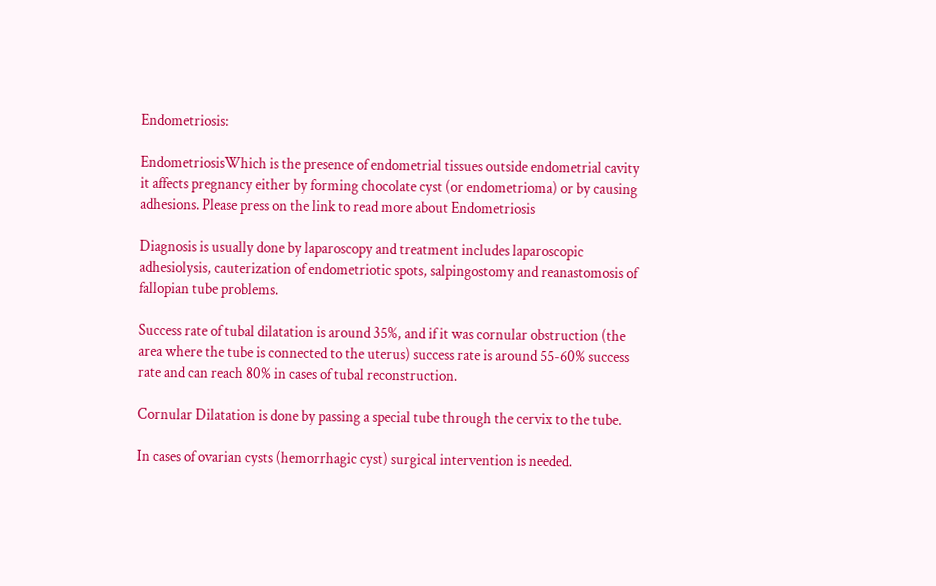Endometriosis:

EndometriosisWhich is the presence of endometrial tissues outside endometrial cavity it affects pregnancy either by forming chocolate cyst (or endometrioma) or by causing adhesions. Please press on the link to read more about Endometriosis

Diagnosis is usually done by laparoscopy and treatment includes laparoscopic adhesiolysis, cauterization of endometriotic spots, salpingostomy and reanastomosis of fallopian tube problems.

Success rate of tubal dilatation is around 35%, and if it was cornular obstruction (the area where the tube is connected to the uterus) success rate is around 55-60% success rate and can reach 80% in cases of tubal reconstruction.

Cornular Dilatation is done by passing a special tube through the cervix to the tube.

In cases of ovarian cysts (hemorrhagic cyst) surgical intervention is needed.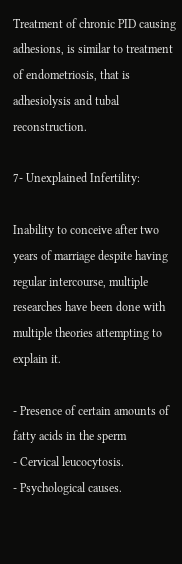Treatment of chronic PID causing adhesions, is similar to treatment of endometriosis, that is adhesiolysis and tubal reconstruction.

7- Unexplained Infertility:

Inability to conceive after two years of marriage despite having regular intercourse, multiple researches have been done with multiple theories attempting to explain it.

- Presence of certain amounts of fatty acids in the sperm
- Cervical leucocytosis.
- Psychological causes.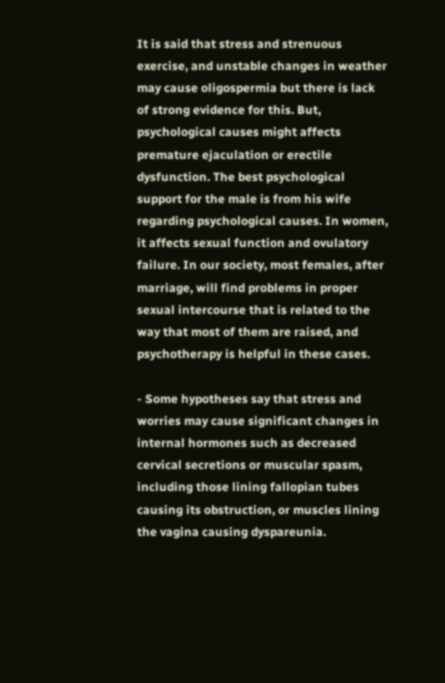It is said that stress and strenuous exercise, and unstable changes in weather may cause oligospermia but there is lack of strong evidence for this. But, psychological causes might affects premature ejaculation or erectile dysfunction. The best psychological support for the male is from his wife regarding psychological causes. In women, it affects sexual function and ovulatory failure. In our society, most females, after marriage, will find problems in proper sexual intercourse that is related to the way that most of them are raised, and psychotherapy is helpful in these cases.

- Some hypotheses say that stress and worries may cause significant changes in internal hormones such as decreased cervical secretions or muscular spasm, including those lining fallopian tubes causing its obstruction, or muscles lining the vagina causing dyspareunia.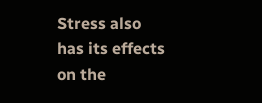Stress also has its effects on the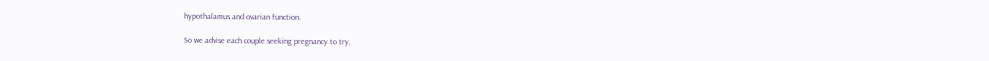hypothalamus and ovarian function.

So we advise each couple seeking pregnancy to try,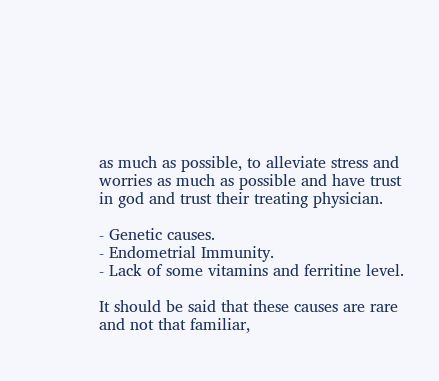as much as possible, to alleviate stress and worries as much as possible and have trust in god and trust their treating physician.

- Genetic causes.
- Endometrial Immunity.
- Lack of some vitamins and ferritine level.

It should be said that these causes are rare and not that familiar,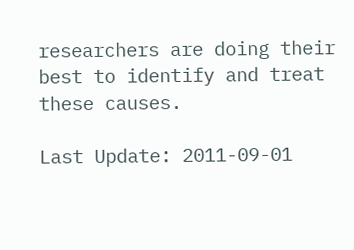researchers are doing their best to identify and treat these causes.

Last Update: 2011-09-01